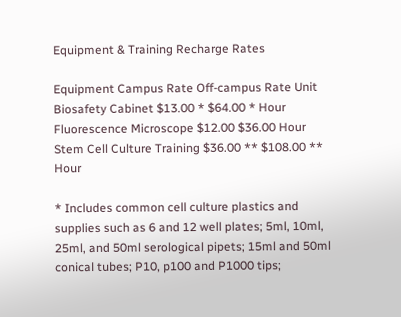Equipment & Training Recharge Rates

Equipment Campus Rate Off-campus Rate Unit
Biosafety Cabinet $13.00 * $64.00 * Hour
Fluorescence Microscope $12.00 $36.00 Hour
Stem Cell Culture Training $36.00 ** $108.00 ** Hour

* Includes common cell culture plastics and supplies such as 6 and 12 well plates; 5ml, 10ml, 25ml, and 50ml serological pipets; 15ml and 50ml conical tubes; P10, p100 and P1000 tips;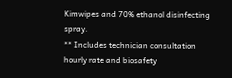Kimwipes and 70% ethanol disinfecting spray.
** Includes technician consultation hourly rate and biosafety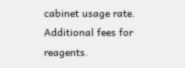cabinet usage rate. Additional fees for reagents.